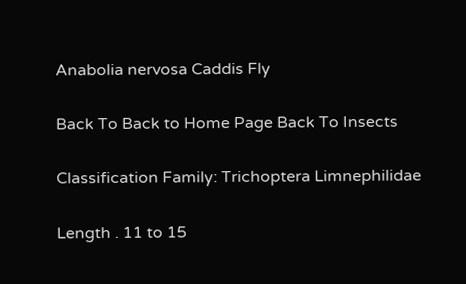Anabolia nervosa Caddis Fly

Back To Back to Home Page Back To Insects

Classification Family: Trichoptera Limnephilidae

Length . 11 to 15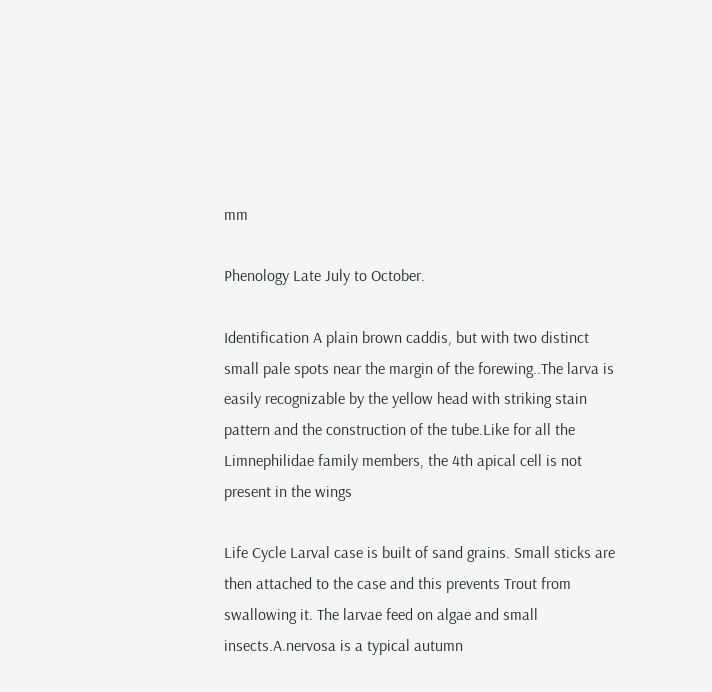mm

Phenology Late July to October.

Identification A plain brown caddis, but with two distinct small pale spots near the margin of the forewing..The larva is easily recognizable by the yellow head with striking stain pattern and the construction of the tube.Like for all the Limnephilidae family members, the 4th apical cell is not present in the wings

Life Cycle Larval case is built of sand grains. Small sticks are then attached to the case and this prevents Trout from swallowing it. The larvae feed on algae and small insects.A.nervosa is a typical autumn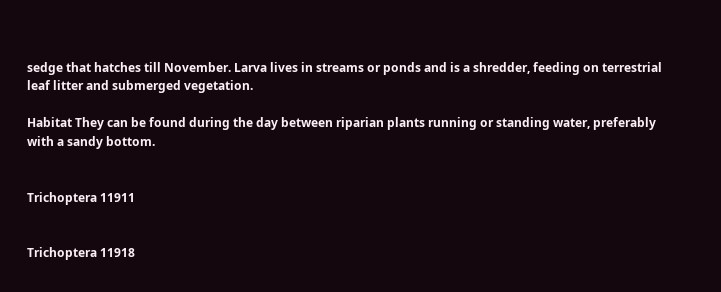sedge that hatches till November. Larva lives in streams or ponds and is a shredder, feeding on terrestrial leaf litter and submerged vegetation.

Habitat They can be found during the day between riparian plants running or standing water, preferably with a sandy bottom.


Trichoptera 11911


Trichoptera 11918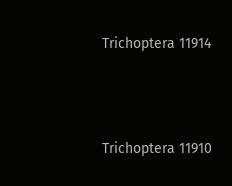Trichoptera 11914




Trichoptera 11910